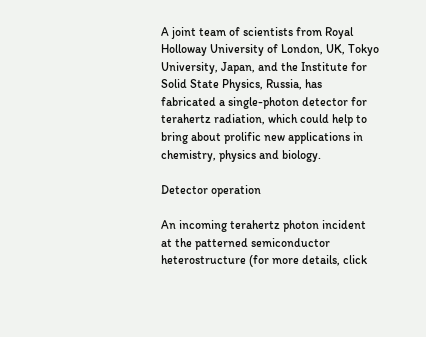A joint team of scientists from Royal Holloway University of London, UK, Tokyo University, Japan, and the Institute for Solid State Physics, Russia, has fabricated a single-photon detector for terahertz radiation, which could help to bring about prolific new applications in chemistry, physics and biology.

Detector operation

An incoming terahertz photon incident at the patterned semiconductor heterostructure (for more details, click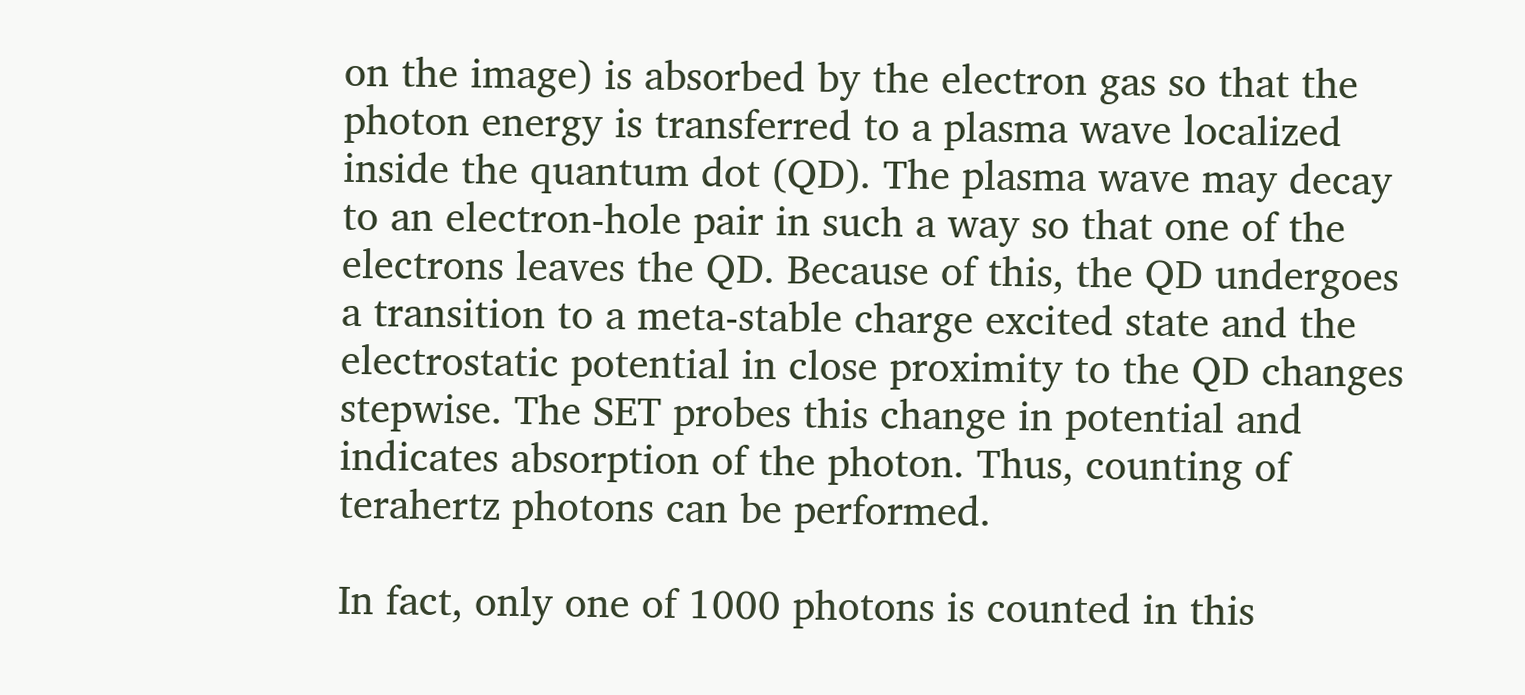on the image) is absorbed by the electron gas so that the photon energy is transferred to a plasma wave localized inside the quantum dot (QD). The plasma wave may decay to an electron-hole pair in such a way so that one of the electrons leaves the QD. Because of this, the QD undergoes a transition to a meta-stable charge excited state and the electrostatic potential in close proximity to the QD changes stepwise. The SET probes this change in potential and indicates absorption of the photon. Thus, counting of terahertz photons can be performed.

In fact, only one of 1000 photons is counted in this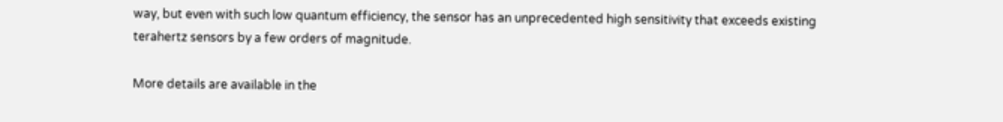way, but even with such low quantum efficiency, the sensor has an unprecedented high sensitivity that exceeds existing terahertz sensors by a few orders of magnitude.

More details are available in the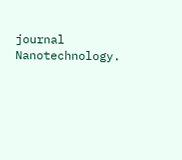journal Nanotechnology.